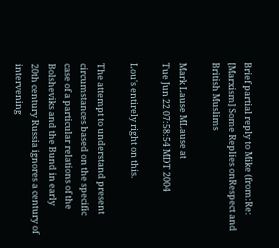Brief partial reply to Mike (from:Re: [Marxism] Some Replies onRespect and British Muslims

Mark Lause MLause at
Tue Jun 22 07:58:54 MDT 2004

Lou's entirely right on this.

The attempt to understand present circumstances based on the specific
case of a particular relations of the Bolsheviks and the Bund in early
20th century Russia ignores a century of intervening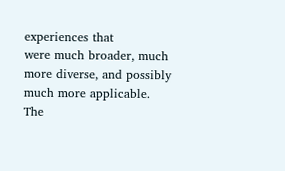experiences that
were much broader, much more diverse, and possibly much more applicable.
The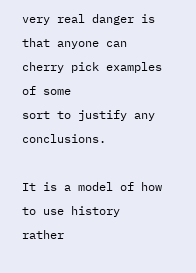very real danger is that anyone can cherry pick examples of some
sort to justify any conclusions.

It is a model of how to use history rather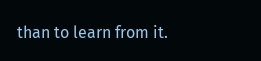than to learn from it.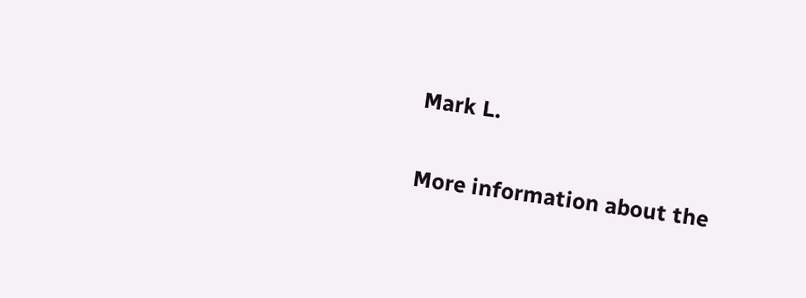Mark L.

More information about the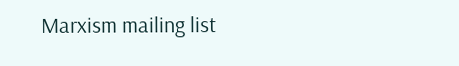Marxism mailing list